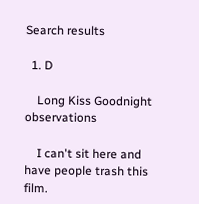Search results

  1. D

    Long Kiss Goodnight observations

    I can't sit here and have people trash this film.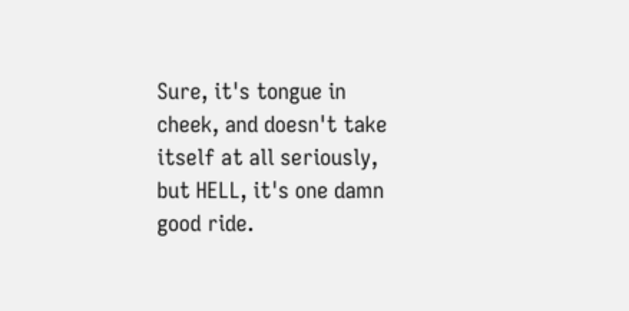Sure, it's tongue in cheek, and doesn't take itself at all seriously, but HELL, it's one damn good ride.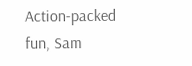Action-packed fun, Sam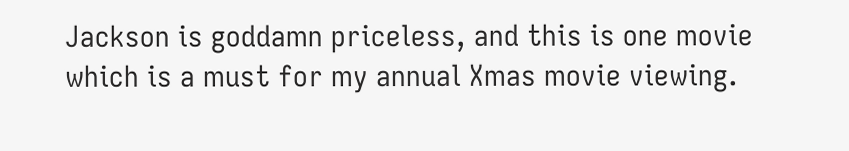Jackson is goddamn priceless, and this is one movie which is a must for my annual Xmas movie viewing.